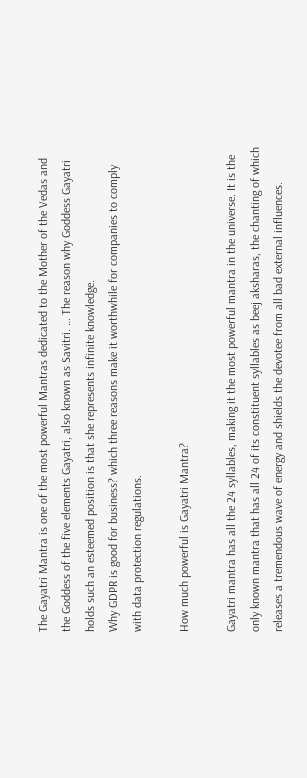The Gayatri Mantra is one of the most powerful Mantras dedicated to the Mother of the Vedas and the Goddess of the five elements Gayatri, also known as Savitri. … The reason why Goddess Gayatri holds such an esteemed position is that she represents infinite knowledge.
Why GDPR is good for business? which three reasons make it worthwhile for companies to comply with data protection regulations.

How much powerful is Gayatri Mantra?

Gayatri mantra has all the 24 syllables, making it the most powerful mantra in the universe. It is the only known mantra that has all 24 of its constituent syllables as beej aksharas, the chanting of which releases a tremendous wave of energy and shields the devotee from all bad external influences.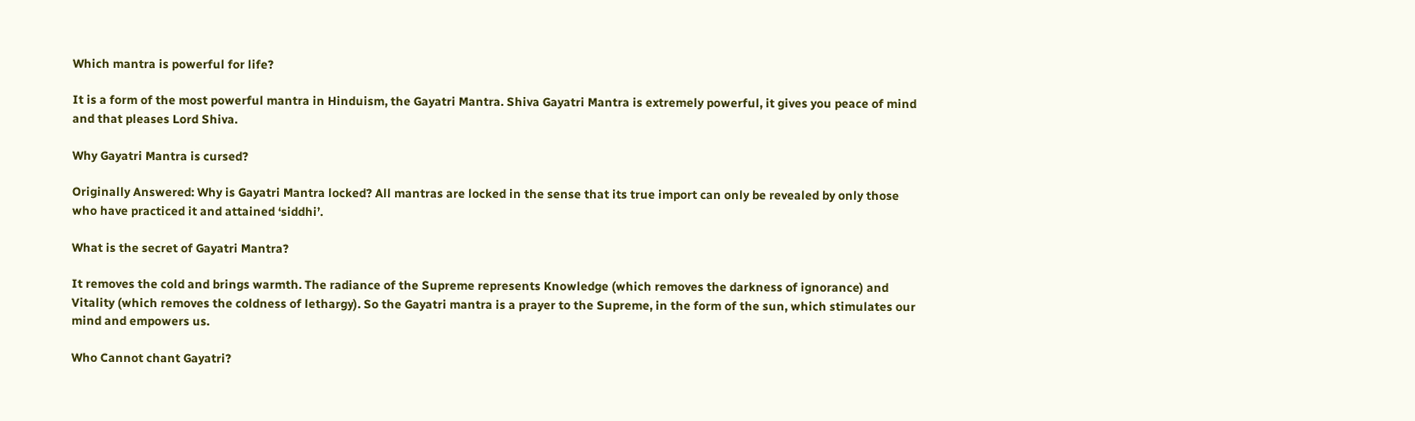Which mantra is powerful for life?

It is a form of the most powerful mantra in Hinduism, the Gayatri Mantra. Shiva Gayatri Mantra is extremely powerful, it gives you peace of mind and that pleases Lord Shiva.

Why Gayatri Mantra is cursed?

Originally Answered: Why is Gayatri Mantra locked? All mantras are locked in the sense that its true import can only be revealed by only those who have practiced it and attained ‘siddhi’.

What is the secret of Gayatri Mantra?

It removes the cold and brings warmth. The radiance of the Supreme represents Knowledge (which removes the darkness of ignorance) and Vitality (which removes the coldness of lethargy). So the Gayatri mantra is a prayer to the Supreme, in the form of the sun, which stimulates our mind and empowers us.

Who Cannot chant Gayatri?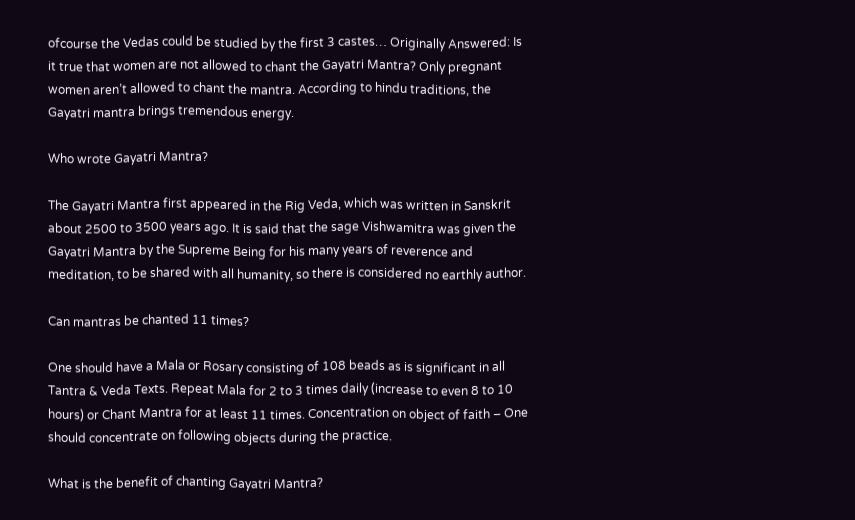ofcourse the Vedas could be studied by the first 3 castes… Originally Answered: Is it true that women are not allowed to chant the Gayatri Mantra? Only pregnant women aren’t allowed to chant the mantra. According to hindu traditions, the Gayatri mantra brings tremendous energy.

Who wrote Gayatri Mantra?

The Gayatri Mantra first appeared in the Rig Veda, which was written in Sanskrit about 2500 to 3500 years ago. It is said that the sage Vishwamitra was given the Gayatri Mantra by the Supreme Being for his many years of reverence and meditation, to be shared with all humanity, so there is considered no earthly author.

Can mantras be chanted 11 times?

One should have a Mala or Rosary consisting of 108 beads as is significant in all Tantra & Veda Texts. Repeat Mala for 2 to 3 times daily (increase to even 8 to 10 hours) or Chant Mantra for at least 11 times. Concentration on object of faith – One should concentrate on following objects during the practice.

What is the benefit of chanting Gayatri Mantra?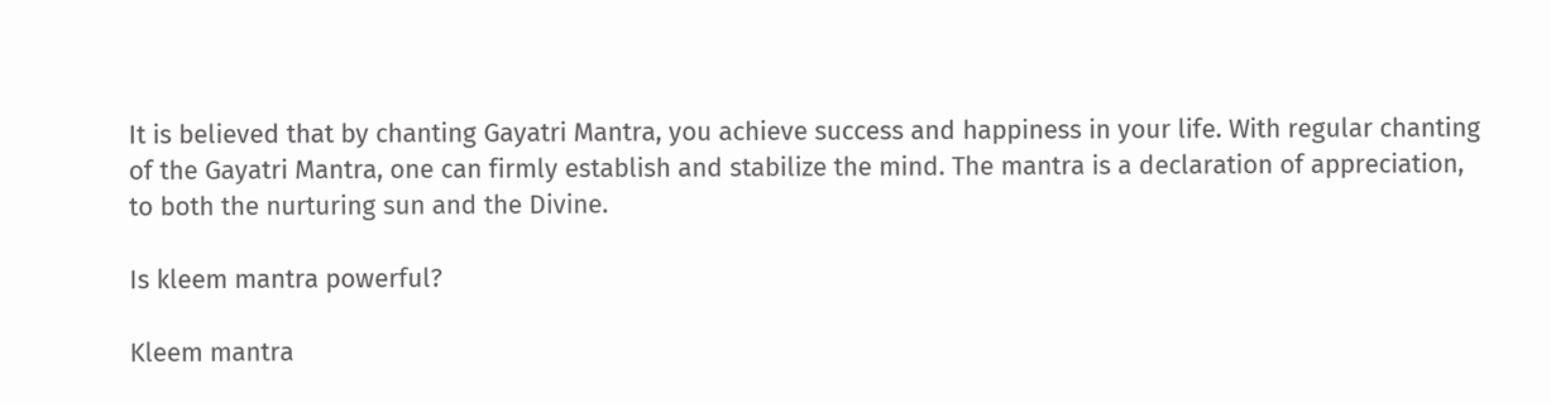It is believed that by chanting Gayatri Mantra, you achieve success and happiness in your life. With regular chanting of the Gayatri Mantra, one can firmly establish and stabilize the mind. The mantra is a declaration of appreciation, to both the nurturing sun and the Divine.

Is kleem mantra powerful?

Kleem mantra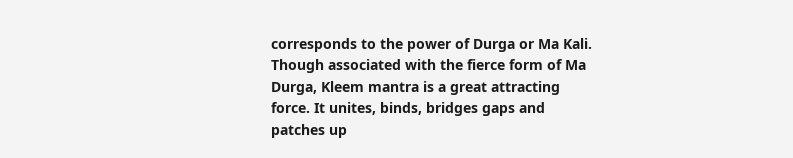corresponds to the power of Durga or Ma Kali. Though associated with the fierce form of Ma Durga, Kleem mantra is a great attracting force. It unites, binds, bridges gaps and patches up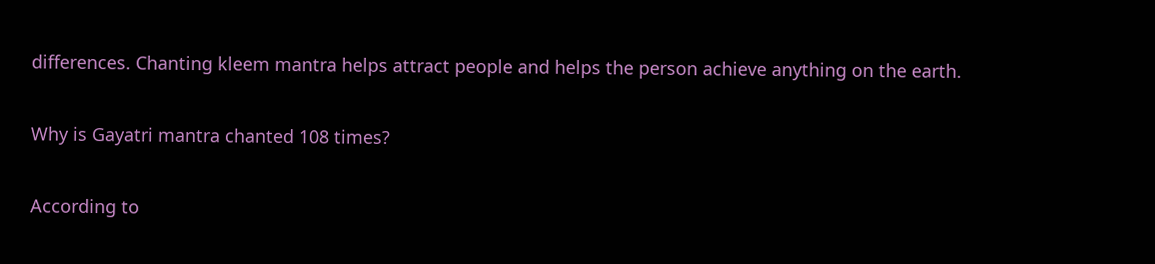differences. Chanting kleem mantra helps attract people and helps the person achieve anything on the earth.

Why is Gayatri mantra chanted 108 times?

According to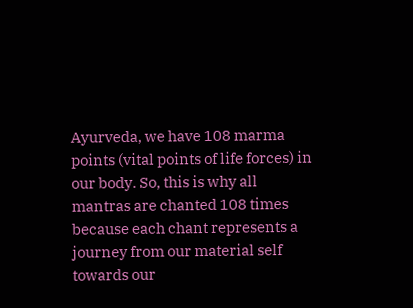Ayurveda, we have 108 marma points (vital points of life forces) in our body. So, this is why all mantras are chanted 108 times because each chant represents a journey from our material self towards our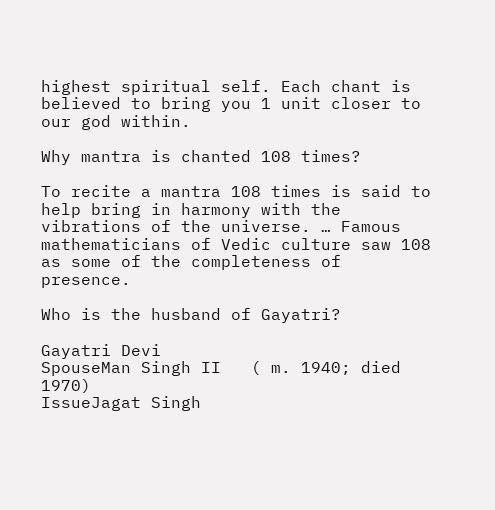highest spiritual self. Each chant is believed to bring you 1 unit closer to our god within.

Why mantra is chanted 108 times?

To recite a mantra 108 times is said to help bring in harmony with the vibrations of the universe. … Famous mathematicians of Vedic culture saw 108 as some of the completeness of presence.

Who is the husband of Gayatri?

Gayatri Devi
SpouseMan Singh II   ( m. 1940; died 1970)
IssueJagat Singh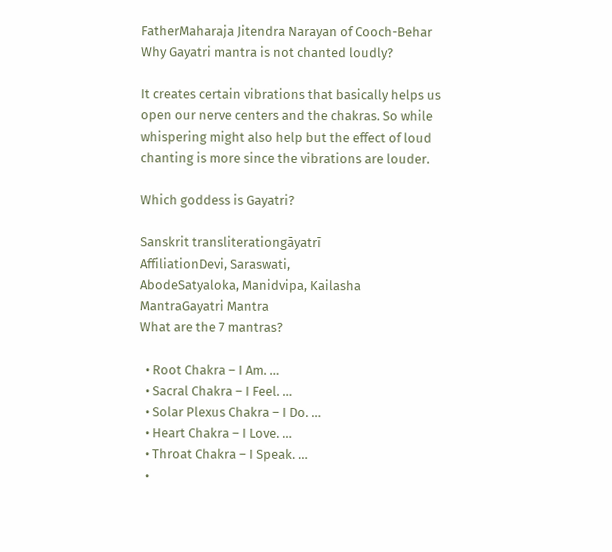FatherMaharaja Jitendra Narayan of Cooch-Behar
Why Gayatri mantra is not chanted loudly?

It creates certain vibrations that basically helps us open our nerve centers and the chakras. So while whispering might also help but the effect of loud chanting is more since the vibrations are louder.

Which goddess is Gayatri?

Sanskrit transliterationgāyatrī
AffiliationDevi, Saraswati,
AbodeSatyaloka, Manidvipa, Kailasha
MantraGayatri Mantra
What are the 7 mantras?

  • Root Chakra – I Am. …
  • Sacral Chakra – I Feel. …
  • Solar Plexus Chakra – I Do. …
  • Heart Chakra – I Love. …
  • Throat Chakra – I Speak. …
  •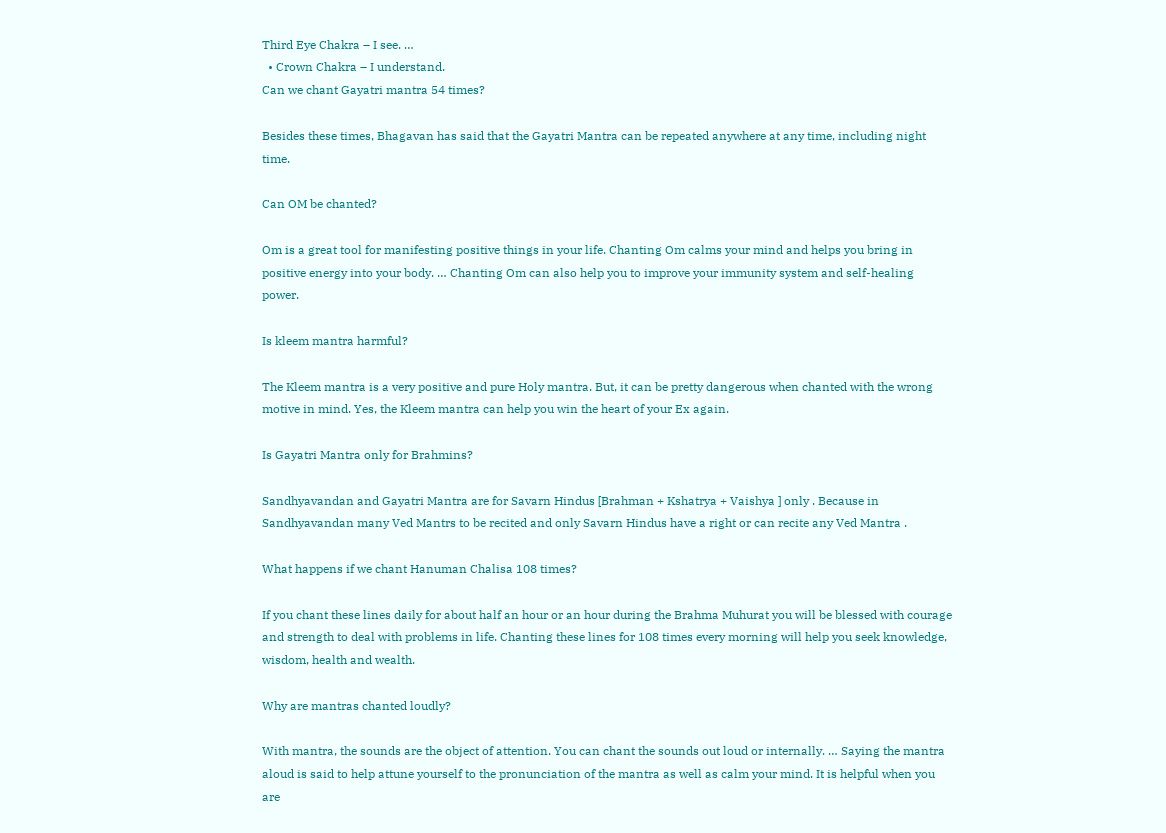Third Eye Chakra – I see. …
  • Crown Chakra – I understand.
Can we chant Gayatri mantra 54 times?

Besides these times, Bhagavan has said that the Gayatri Mantra can be repeated anywhere at any time, including night time.

Can OM be chanted?

Om is a great tool for manifesting positive things in your life. Chanting Om calms your mind and helps you bring in positive energy into your body. … Chanting Om can also help you to improve your immunity system and self-healing power.

Is kleem mantra harmful?

The Kleem mantra is a very positive and pure Holy mantra. But, it can be pretty dangerous when chanted with the wrong motive in mind. Yes, the Kleem mantra can help you win the heart of your Ex again.

Is Gayatri Mantra only for Brahmins?

Sandhyavandan and Gayatri Mantra are for Savarn Hindus [Brahman + Kshatrya + Vaishya ] only . Because in Sandhyavandan many Ved Mantrs to be recited and only Savarn Hindus have a right or can recite any Ved Mantra .

What happens if we chant Hanuman Chalisa 108 times?

If you chant these lines daily for about half an hour or an hour during the Brahma Muhurat you will be blessed with courage and strength to deal with problems in life. Chanting these lines for 108 times every morning will help you seek knowledge, wisdom, health and wealth.

Why are mantras chanted loudly?

With mantra, the sounds are the object of attention. You can chant the sounds out loud or internally. … Saying the mantra aloud is said to help attune yourself to the pronunciation of the mantra as well as calm your mind. It is helpful when you are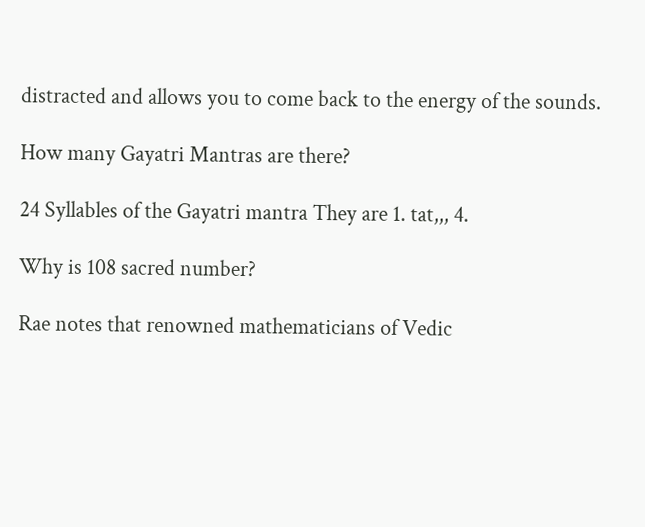distracted and allows you to come back to the energy of the sounds.

How many Gayatri Mantras are there?

24 Syllables of the Gayatri mantra They are 1. tat,,, 4.

Why is 108 sacred number?

Rae notes that renowned mathematicians of Vedic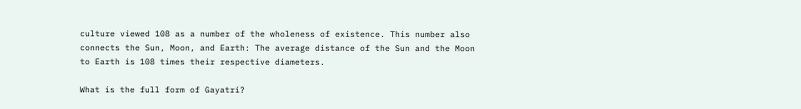culture viewed 108 as a number of the wholeness of existence. This number also connects the Sun, Moon, and Earth: The average distance of the Sun and the Moon to Earth is 108 times their respective diameters.

What is the full form of Gayatri?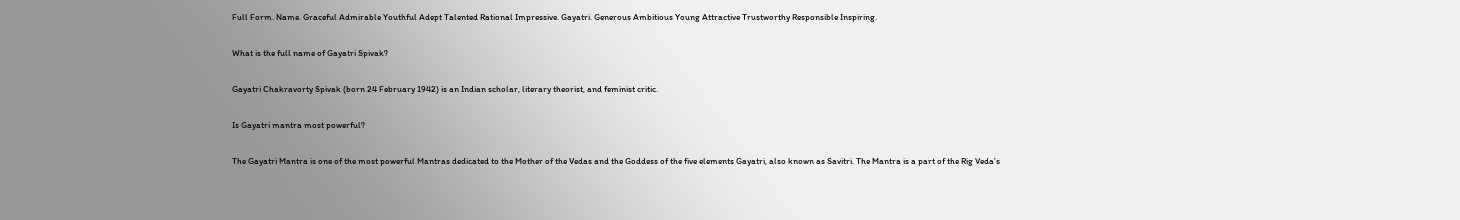Full Form. Name. Graceful Admirable Youthful Adept Talented Rational Impressive. Gayatri. Generous Ambitious Young Attractive Trustworthy Responsible Inspiring.

What is the full name of Gayatri Spivak?

Gayatri Chakravorty Spivak (born 24 February 1942) is an Indian scholar, literary theorist, and feminist critic.

Is Gayatri mantra most powerful?

The Gayatri Mantra is one of the most powerful Mantras dedicated to the Mother of the Vedas and the Goddess of the five elements Gayatri, also known as Savitri. The Mantra is a part of the Rig Veda’s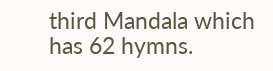third Mandala which has 62 hymns.